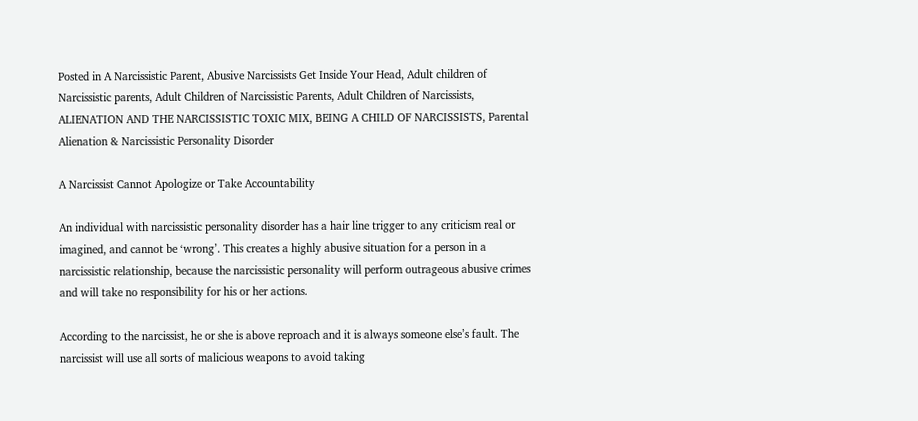Posted in A Narcissistic Parent, Abusive Narcissists Get Inside Your Head, Adult children of Narcissistic parents, Adult Children of Narcissistic Parents, Adult Children of Narcissists, ALIENATION AND THE NARCISSISTIC TOXIC MIX, BEING A CHILD OF NARCISSISTS, Parental Alienation & Narcissistic Personality Disorder

A Narcissist Cannot Apologize or Take Accountability

An individual with narcissistic personality disorder has a hair line trigger to any criticism real or imagined, and cannot be ‘wrong’. This creates a highly abusive situation for a person in a narcissistic relationship, because the narcissistic personality will perform outrageous abusive crimes and will take no responsibility for his or her actions.

According to the narcissist, he or she is above reproach and it is always someone else’s fault. The narcissist will use all sorts of malicious weapons to avoid taking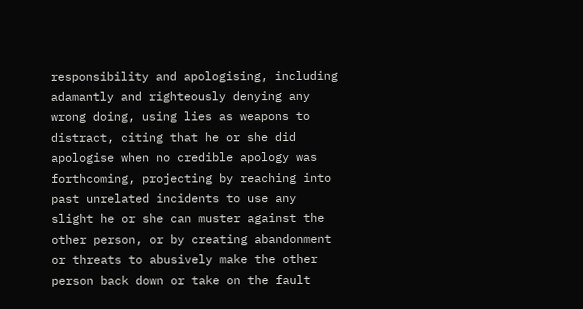responsibility and apologising, including adamantly and righteously denying any wrong doing, using lies as weapons to distract, citing that he or she did apologise when no credible apology was forthcoming, projecting by reaching into past unrelated incidents to use any slight he or she can muster against the other person, or by creating abandonment or threats to abusively make the other person back down or take on the fault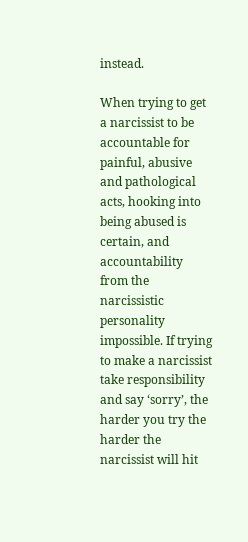instead.

When trying to get a narcissist to be accountable for painful, abusive and pathological acts, hooking into being abused is certain, and accountability from the narcissistic personality impossible. If trying to make a narcissist take responsibility and say ‘sorry’, the harder you try the harder the narcissist will hit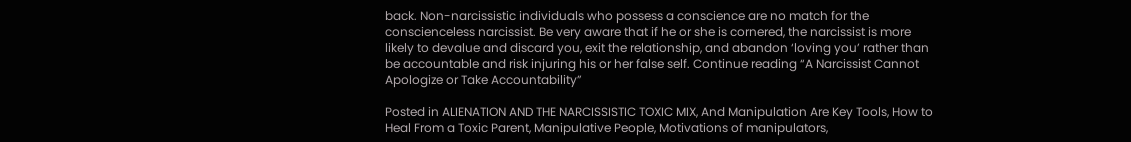back. Non-narcissistic individuals who possess a conscience are no match for the conscienceless narcissist. Be very aware that if he or she is cornered, the narcissist is more likely to devalue and discard you, exit the relationship, and abandon ‘loving you’ rather than be accountable and risk injuring his or her false self. Continue reading “A Narcissist Cannot Apologize or Take Accountability”

Posted in ALIENATION AND THE NARCISSISTIC TOXIC MIX, And Manipulation Are Key Tools, How to Heal From a Toxic Parent, Manipulative People, Motivations of manipulators,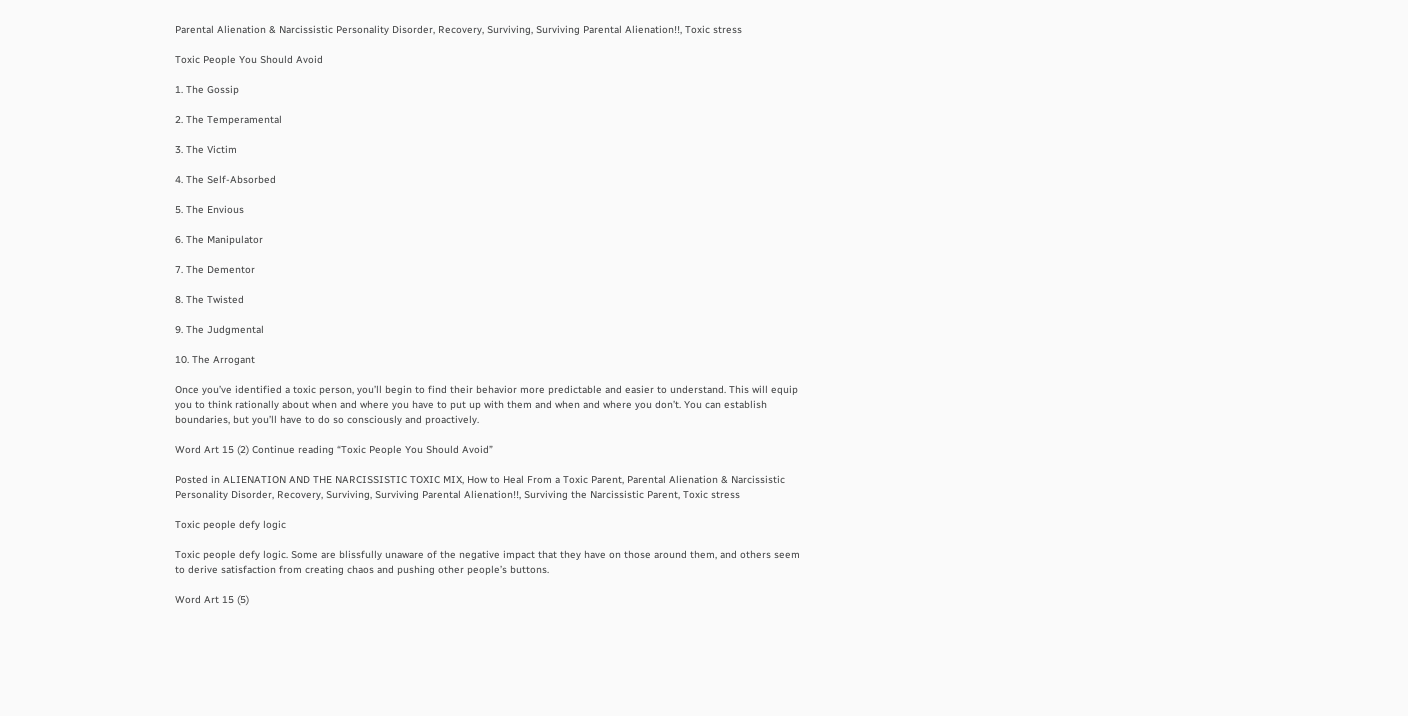Parental Alienation & Narcissistic Personality Disorder, Recovery, Surviving, Surviving Parental Alienation!!, Toxic stress

Toxic People You Should Avoid

1. The Gossip

2. The Temperamental

3. The Victim

4. The Self-Absorbed

5. The Envious

6. The Manipulator

7. The Dementor

8. The Twisted

9. The Judgmental

10. The Arrogant

Once you’ve identified a toxic person, you’ll begin to find their behavior more predictable and easier to understand. This will equip you to think rationally about when and where you have to put up with them and when and where you don’t. You can establish boundaries, but you’ll have to do so consciously and proactively.

Word Art 15 (2) Continue reading “Toxic People You Should Avoid”

Posted in ALIENATION AND THE NARCISSISTIC TOXIC MIX, How to Heal From a Toxic Parent, Parental Alienation & Narcissistic Personality Disorder, Recovery, Surviving, Surviving Parental Alienation!!, Surviving the Narcissistic Parent, Toxic stress

Toxic people defy logic

Toxic people defy logic. Some are blissfully unaware of the negative impact that they have on those around them, and others seem to derive satisfaction from creating chaos and pushing other people’s buttons.

Word Art 15 (5)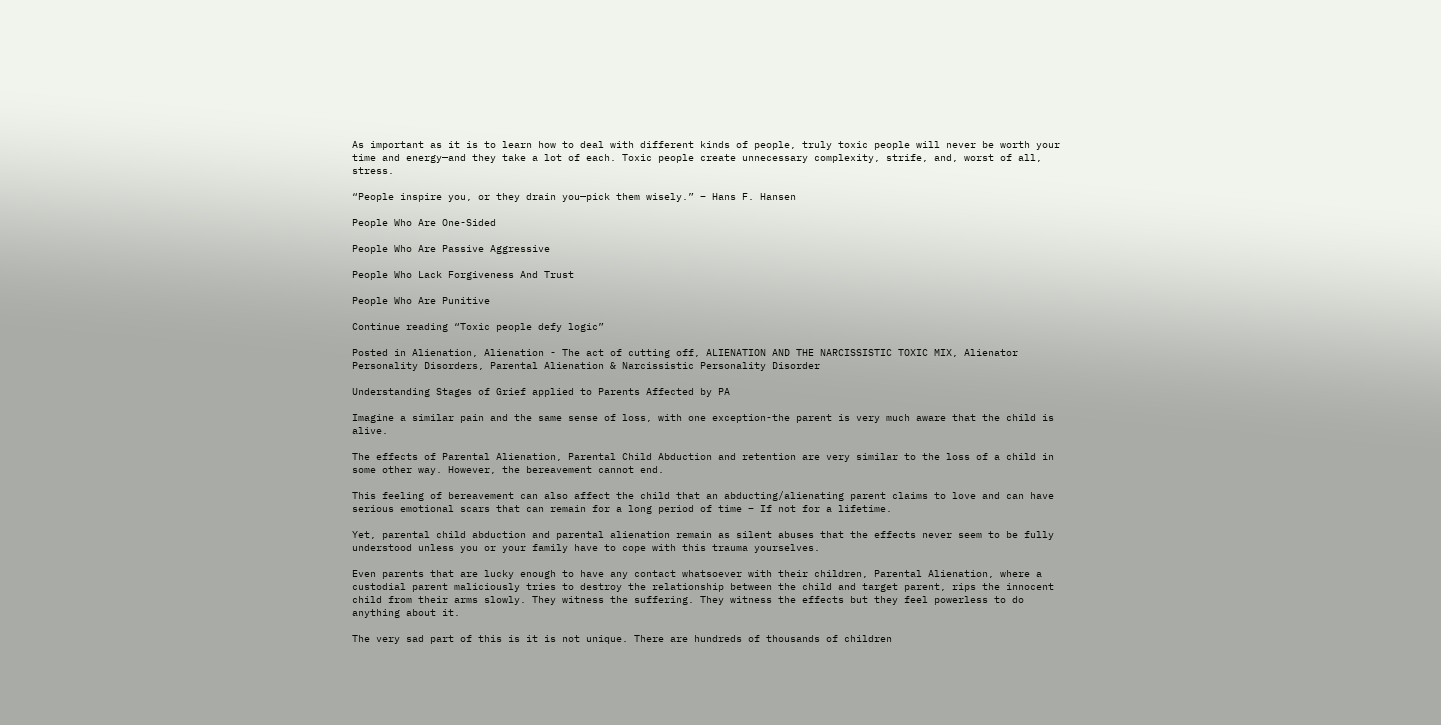As important as it is to learn how to deal with different kinds of people, truly toxic people will never be worth your time and energy—and they take a lot of each. Toxic people create unnecessary complexity, strife, and, worst of all, stress.

“People inspire you, or they drain you—pick them wisely.” – Hans F. Hansen

People Who Are One-Sided

People Who Are Passive Aggressive

People Who Lack Forgiveness And Trust

People Who Are Punitive

Continue reading “Toxic people defy logic”

Posted in Alienation, Alienation - The act of cutting off, ALIENATION AND THE NARCISSISTIC TOXIC MIX, Alienator Personality Disorders, Parental Alienation & Narcissistic Personality Disorder

Understanding Stages of Grief applied to Parents Affected by PA

Imagine a similar pain and the same sense of loss, with one exception-the parent is very much aware that the child is alive.

The effects of Parental Alienation, Parental Child Abduction and retention are very similar to the loss of a child in some other way. However, the bereavement cannot end.

This feeling of bereavement can also affect the child that an abducting/alienating parent claims to love and can have serious emotional scars that can remain for a long period of time – If not for a lifetime.

Yet, parental child abduction and parental alienation remain as silent abuses that the effects never seem to be fully understood unless you or your family have to cope with this trauma yourselves.

Even parents that are lucky enough to have any contact whatsoever with their children, Parental Alienation, where a custodial parent maliciously tries to destroy the relationship between the child and target parent, rips the innocent child from their arms slowly. They witness the suffering. They witness the effects but they feel powerless to do anything about it.

The very sad part of this is it is not unique. There are hundreds of thousands of children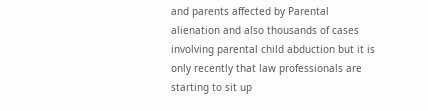and parents affected by Parental alienation and also thousands of cases involving parental child abduction but it is only recently that law professionals are starting to sit up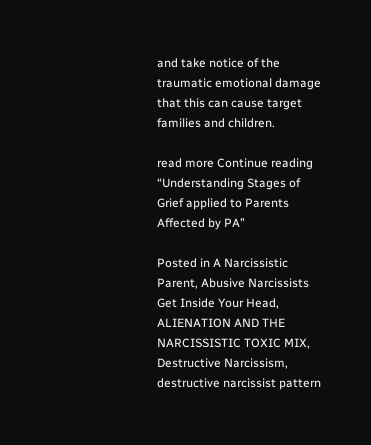and take notice of the traumatic emotional damage that this can cause target families and children.

read more Continue reading “Understanding Stages of Grief applied to Parents Affected by PA”

Posted in A Narcissistic Parent, Abusive Narcissists Get Inside Your Head, ALIENATION AND THE NARCISSISTIC TOXIC MIX, Destructive Narcissism, destructive narcissist pattern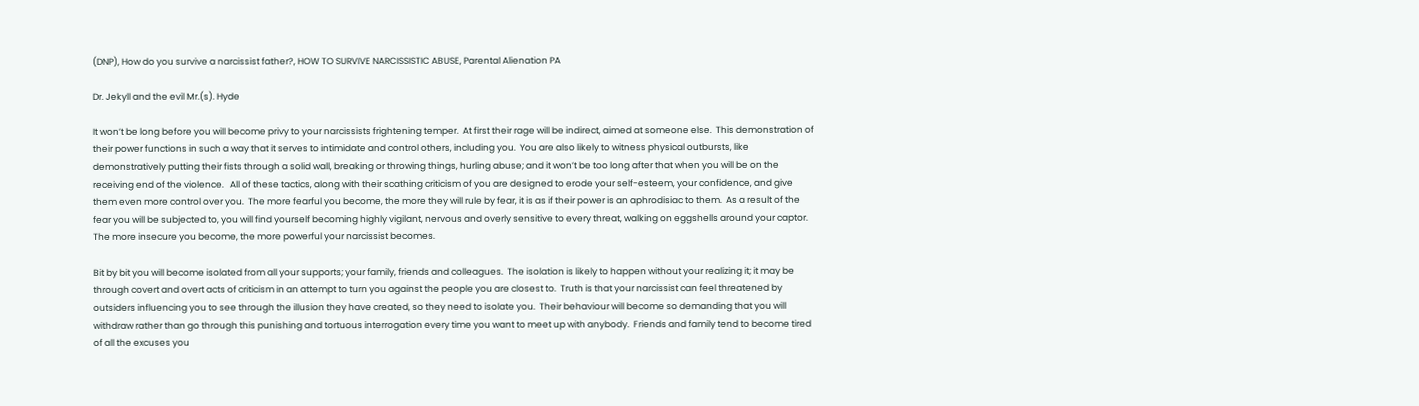(DNP), How do you survive a narcissist father?, HOW TO SURVIVE NARCISSISTIC ABUSE, Parental Alienation PA

Dr. Jekyll and the evil Mr.(s). Hyde

It won’t be long before you will become privy to your narcissists frightening temper.  At first their rage will be indirect, aimed at someone else.  This demonstration of their power functions in such a way that it serves to intimidate and control others, including you.  You are also likely to witness physical outbursts, like demonstratively putting their fists through a solid wall, breaking or throwing things, hurling abuse; and it won’t be too long after that when you will be on the receiving end of the violence.   All of these tactics, along with their scathing criticism of you are designed to erode your self-esteem, your confidence, and give them even more control over you.  The more fearful you become, the more they will rule by fear, it is as if their power is an aphrodisiac to them.  As a result of the fear you will be subjected to, you will find yourself becoming highly vigilant, nervous and overly sensitive to every threat, walking on eggshells around your captor.  The more insecure you become, the more powerful your narcissist becomes.

Bit by bit you will become isolated from all your supports; your family, friends and colleagues.  The isolation is likely to happen without your realizing it; it may be through covert and overt acts of criticism in an attempt to turn you against the people you are closest to.  Truth is that your narcissist can feel threatened by outsiders influencing you to see through the illusion they have created, so they need to isolate you.  Their behaviour will become so demanding that you will withdraw rather than go through this punishing and tortuous interrogation every time you want to meet up with anybody.  Friends and family tend to become tired of all the excuses you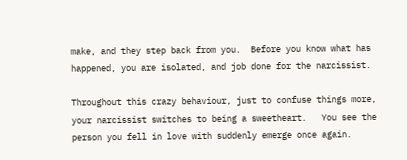make, and they step back from you.  Before you know what has happened, you are isolated, and job done for the narcissist.

Throughout this crazy behaviour, just to confuse things more, your narcissist switches to being a sweetheart.   You see the person you fell in love with suddenly emerge once again.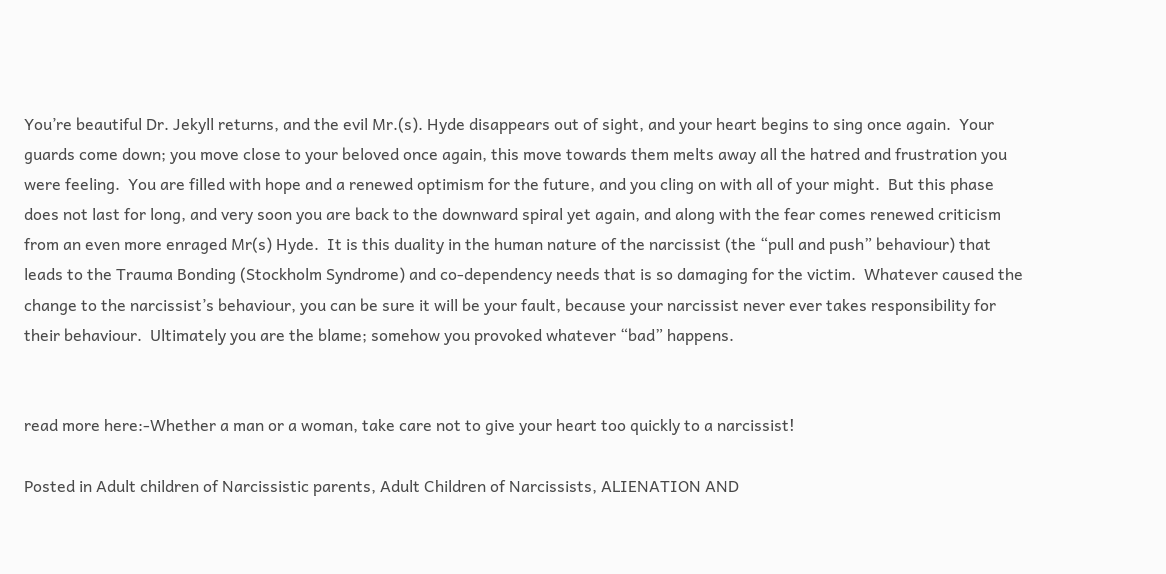You’re beautiful Dr. Jekyll returns, and the evil Mr.(s). Hyde disappears out of sight, and your heart begins to sing once again.  Your guards come down; you move close to your beloved once again, this move towards them melts away all the hatred and frustration you were feeling.  You are filled with hope and a renewed optimism for the future, and you cling on with all of your might.  But this phase does not last for long, and very soon you are back to the downward spiral yet again, and along with the fear comes renewed criticism from an even more enraged Mr(s) Hyde.  It is this duality in the human nature of the narcissist (the “pull and push” behaviour) that leads to the Trauma Bonding (Stockholm Syndrome) and co-dependency needs that is so damaging for the victim.  Whatever caused the change to the narcissist’s behaviour, you can be sure it will be your fault, because your narcissist never ever takes responsibility for their behaviour.  Ultimately you are the blame; somehow you provoked whatever “bad” happens.


read more here:-Whether a man or a woman, take care not to give your heart too quickly to a narcissist!

Posted in Adult children of Narcissistic parents, Adult Children of Narcissists, ALIENATION AND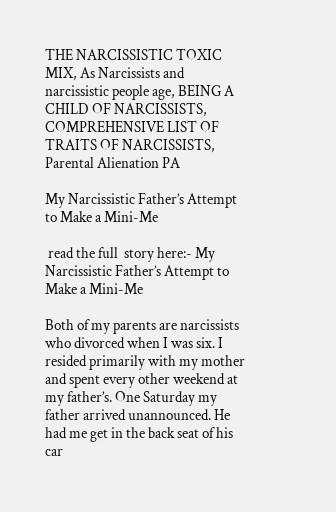THE NARCISSISTIC TOXIC MIX, As Narcissists and narcissistic people age, BEING A CHILD OF NARCISSISTS, COMPREHENSIVE LIST OF TRAITS OF NARCISSISTS, Parental Alienation PA

My Narcissistic Father’s Attempt to Make a Mini-Me

 read the full  story here:- My Narcissistic Father’s Attempt to Make a Mini-Me

Both of my parents are narcissists who divorced when I was six. I resided primarily with my mother and spent every other weekend at my father’s. One Saturday my father arrived unannounced. He had me get in the back seat of his car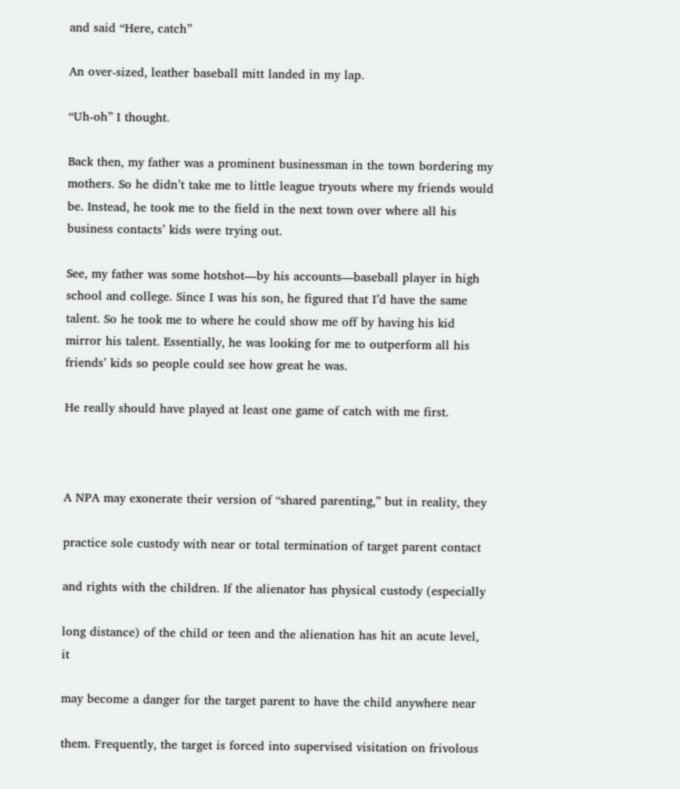and said “Here, catch”

An over-sized, leather baseball mitt landed in my lap.

“Uh-oh” I thought.

Back then, my father was a prominent businessman in the town bordering my mothers. So he didn’t take me to little league tryouts where my friends would be. Instead, he took me to the field in the next town over where all his business contacts’ kids were trying out.

See, my father was some hotshot—by his accounts—baseball player in high school and college. Since I was his son, he figured that I’d have the same talent. So he took me to where he could show me off by having his kid mirror his talent. Essentially, he was looking for me to outperform all his friends’ kids so people could see how great he was.

He really should have played at least one game of catch with me first.



A NPA may exonerate their version of “shared parenting,” but in reality, they

practice sole custody with near or total termination of target parent contact

and rights with the children. If the alienator has physical custody (especially

long distance) of the child or teen and the alienation has hit an acute level, it

may become a danger for the target parent to have the child anywhere near

them. Frequently, the target is forced into supervised visitation on frivolous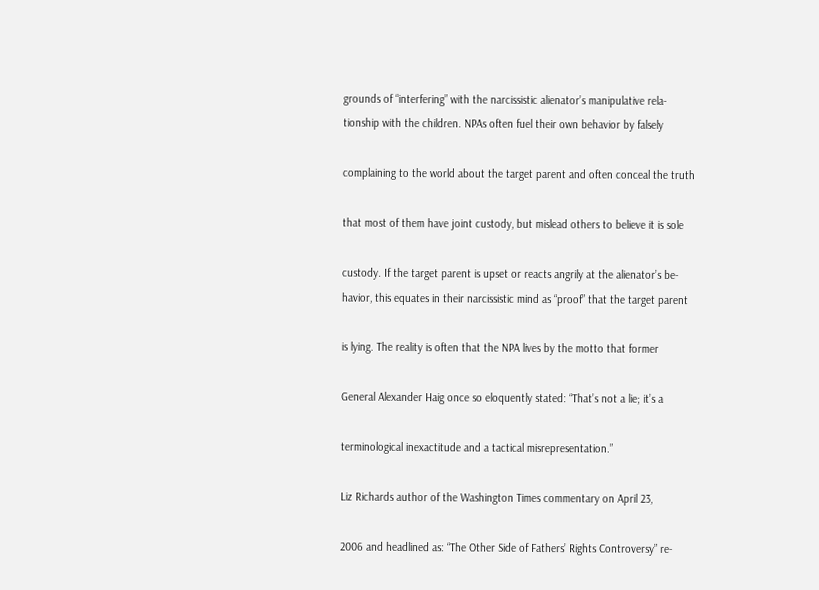grounds of “interfering” with the narcissistic alienator’s manipulative rela-
tionship with the children. NPAs often fuel their own behavior by falsely

complaining to the world about the target parent and often conceal the truth

that most of them have joint custody, but mislead others to believe it is sole

custody. If the target parent is upset or reacts angrily at the alienator’s be-
havior, this equates in their narcissistic mind as “proof” that the target parent

is lying. The reality is often that the NPA lives by the motto that former

General Alexander Haig once so eloquently stated: “That’s not a lie; it’s a

terminological inexactitude and a tactical misrepresentation.”

Liz Richards author of the Washington Times commentary on April 23,

2006 and headlined as: “The Other Side of Fathers’ Rights Controversy” re-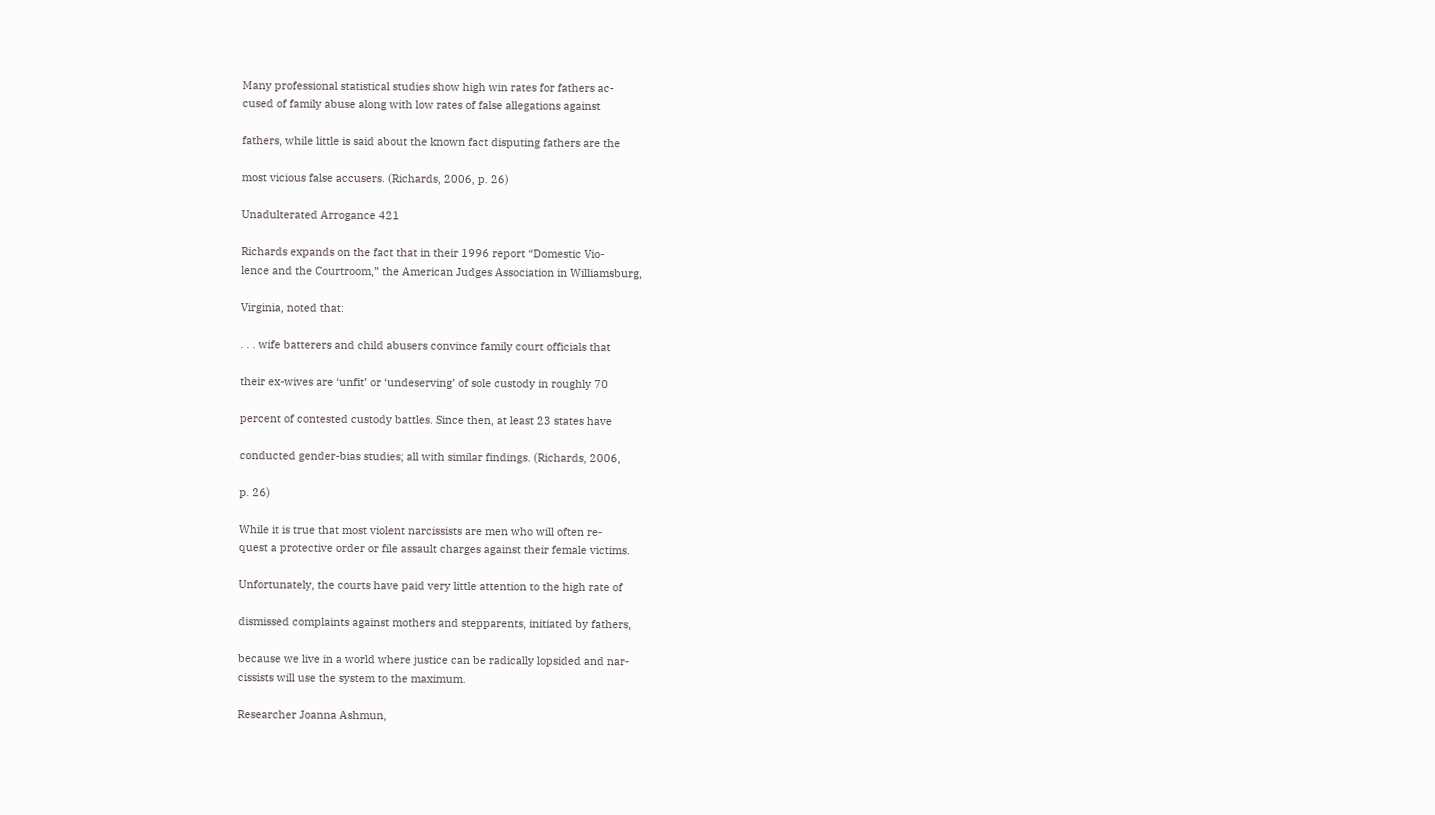Many professional statistical studies show high win rates for fathers ac-
cused of family abuse along with low rates of false allegations against

fathers, while little is said about the known fact disputing fathers are the

most vicious false accusers. (Richards, 2006, p. 26)

Unadulterated Arrogance 421

Richards expands on the fact that in their 1996 report “Domestic Vio-
lence and the Courtroom,” the American Judges Association in Williamsburg,

Virginia, noted that:

. . . wife batterers and child abusers convince family court officials that

their ex-wives are ‘unfit’ or ‘undeserving’ of sole custody in roughly 70

percent of contested custody battles. Since then, at least 23 states have

conducted gender-bias studies; all with similar findings. (Richards, 2006,

p. 26)

While it is true that most violent narcissists are men who will often re-
quest a protective order or file assault charges against their female victims.

Unfortunately, the courts have paid very little attention to the high rate of

dismissed complaints against mothers and stepparents, initiated by fathers,

because we live in a world where justice can be radically lopsided and nar-
cissists will use the system to the maximum.

Researcher Joanna Ashmun,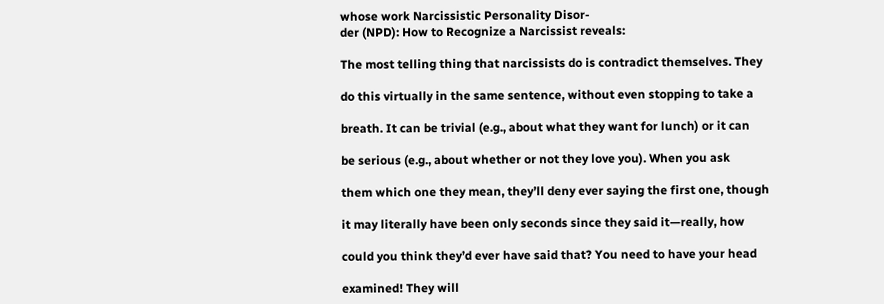whose work Narcissistic Personality Disor-
der (NPD): How to Recognize a Narcissist reveals:

The most telling thing that narcissists do is contradict themselves. They

do this virtually in the same sentence, without even stopping to take a

breath. It can be trivial (e.g., about what they want for lunch) or it can

be serious (e.g., about whether or not they love you). When you ask

them which one they mean, they’ll deny ever saying the first one, though

it may literally have been only seconds since they said it—really, how

could you think they’d ever have said that? You need to have your head

examined! They will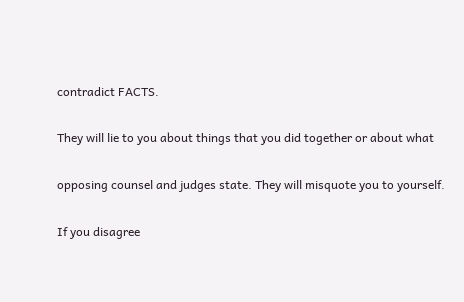contradict FACTS.

They will lie to you about things that you did together or about what

opposing counsel and judges state. They will misquote you to yourself.

If you disagree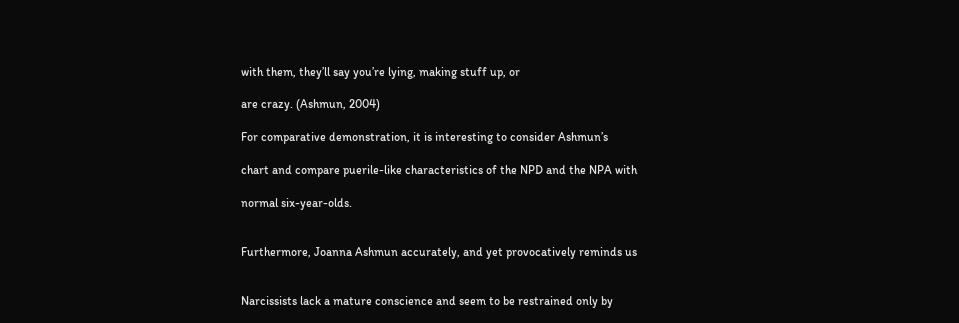with them, they’ll say you’re lying, making stuff up, or

are crazy. (Ashmun, 2004)

For comparative demonstration, it is interesting to consider Ashmun’s

chart and compare puerile-like characteristics of the NPD and the NPA with

normal six-year-olds.


Furthermore, Joanna Ashmun accurately, and yet provocatively reminds us


Narcissists lack a mature conscience and seem to be restrained only by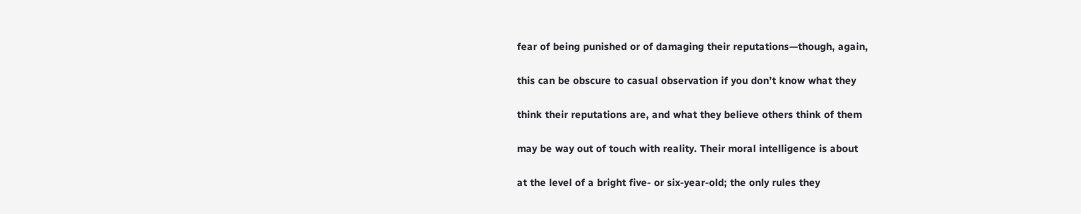fear of being punished or of damaging their reputations—though, again,

this can be obscure to casual observation if you don’t know what they

think their reputations are, and what they believe others think of them

may be way out of touch with reality. Their moral intelligence is about

at the level of a bright five- or six-year-old; the only rules they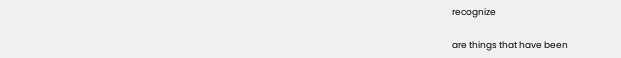recognize

are things that have been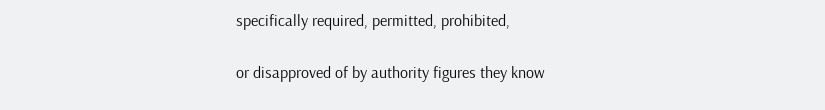specifically required, permitted, prohibited,

or disapproved of by authority figures they know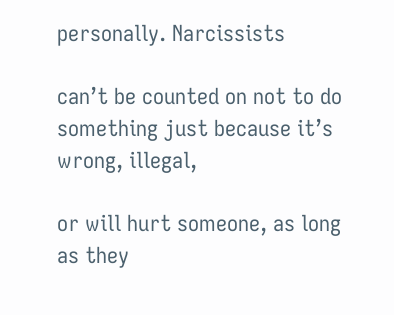personally. Narcissists

can’t be counted on not to do something just because it’s wrong, illegal,

or will hurt someone, as long as they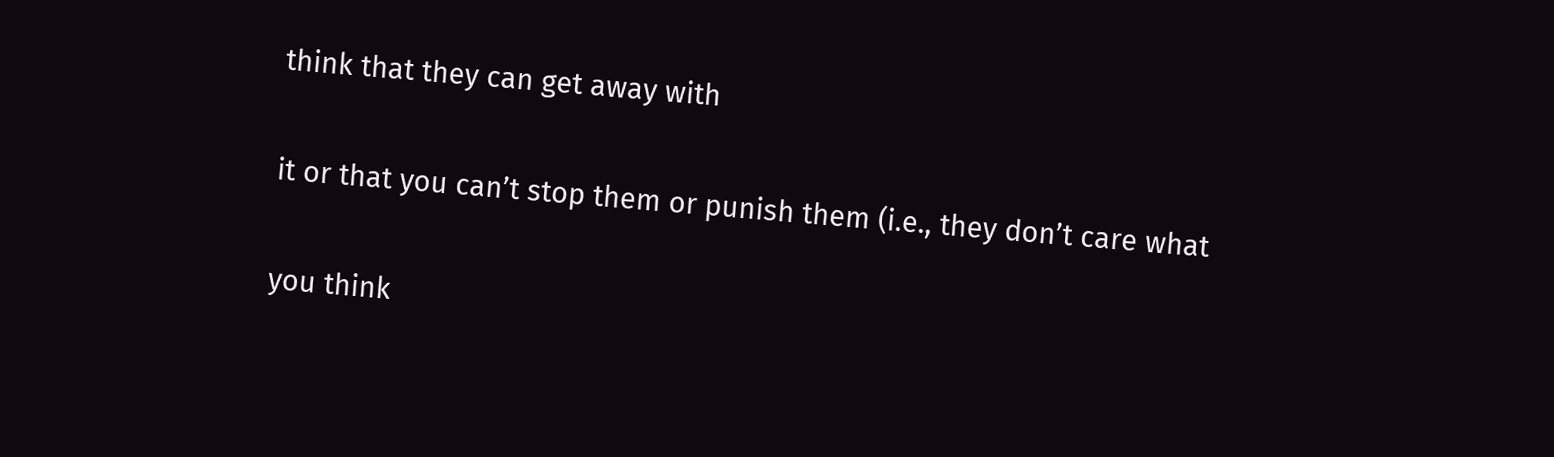think that they can get away with

it or that you can’t stop them or punish them (i.e., they don’t care what

you think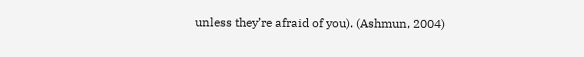unless they’re afraid of you). (Ashmun, 2004)